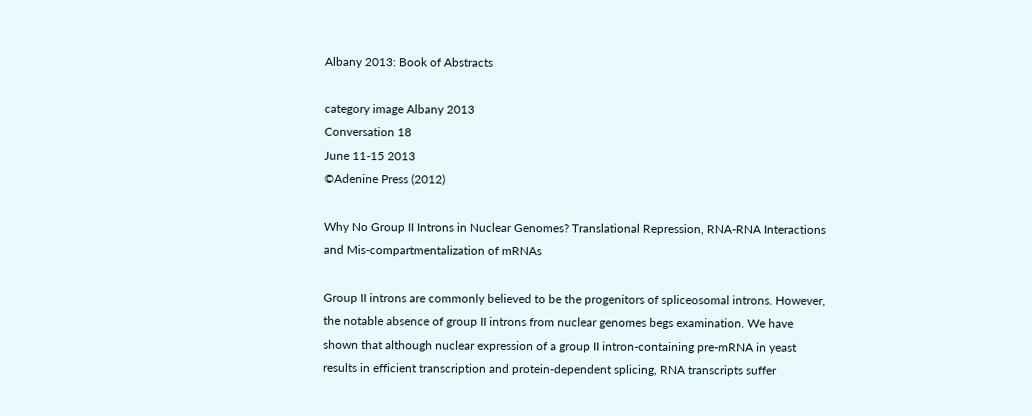Albany 2013: Book of Abstracts

category image Albany 2013
Conversation 18
June 11-15 2013
©Adenine Press (2012)

Why No Group II Introns in Nuclear Genomes? Translational Repression, RNA-RNA Interactions and Mis-compartmentalization of mRNAs

Group II introns are commonly believed to be the progenitors of spliceosomal introns. However, the notable absence of group II introns from nuclear genomes begs examination. We have shown that although nuclear expression of a group II intron-containing pre-mRNA in yeast results in efficient transcription and protein-dependent splicing, RNA transcripts suffer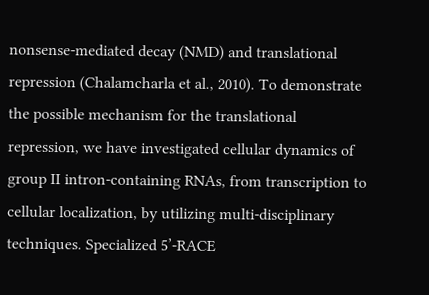nonsense-mediated decay (NMD) and translational repression (Chalamcharla et al., 2010). To demonstrate the possible mechanism for the translational repression, we have investigated cellular dynamics of group II intron-containing RNAs, from transcription to cellular localization, by utilizing multi-disciplinary techniques. Specialized 5’-RACE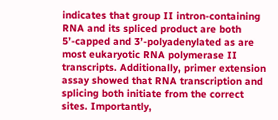indicates that group II intron-containing RNA and its spliced product are both 5’-capped and 3’-polyadenylated as are most eukaryotic RNA polymerase II transcripts. Additionally, primer extension assay showed that RNA transcription and splicing both initiate from the correct sites. Importantly,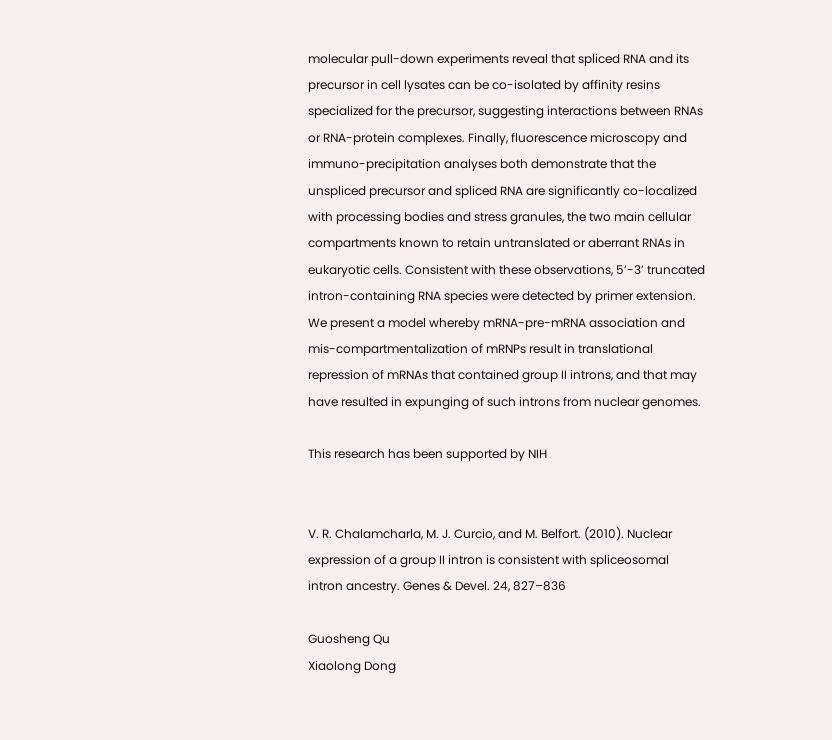molecular pull-down experiments reveal that spliced RNA and its precursor in cell lysates can be co-isolated by affinity resins specialized for the precursor, suggesting interactions between RNAs or RNA-protein complexes. Finally, fluorescence microscopy and immuno-precipitation analyses both demonstrate that the unspliced precursor and spliced RNA are significantly co-localized with processing bodies and stress granules, the two main cellular compartments known to retain untranslated or aberrant RNAs in eukaryotic cells. Consistent with these observations, 5’-3’ truncated intron-containing RNA species were detected by primer extension. We present a model whereby mRNA-pre-mRNA association and mis-compartmentalization of mRNPs result in translational repression of mRNAs that contained group II introns, and that may have resulted in expunging of such introns from nuclear genomes.

This research has been supported by NIH


V. R. Chalamcharla, M. J. Curcio, and M. Belfort. (2010). Nuclear expression of a group II intron is consistent with spliceosomal intron ancestry. Genes & Devel. 24, 827–836

Guosheng Qu
Xiaolong Dong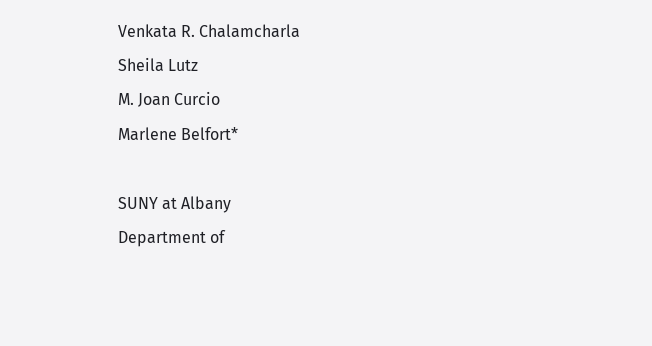Venkata R. Chalamcharla
Sheila Lutz
M. Joan Curcio
Marlene Belfort*

SUNY at Albany
Department of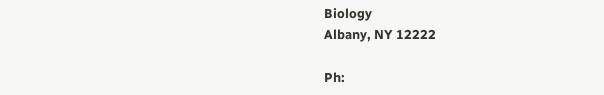Biology
Albany, NY 12222

Ph: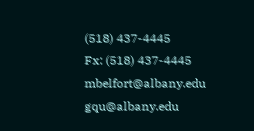(518) 437-4445
Fx: (518) 437-4445
mbelfort@albany.edu gqu@albany.edu